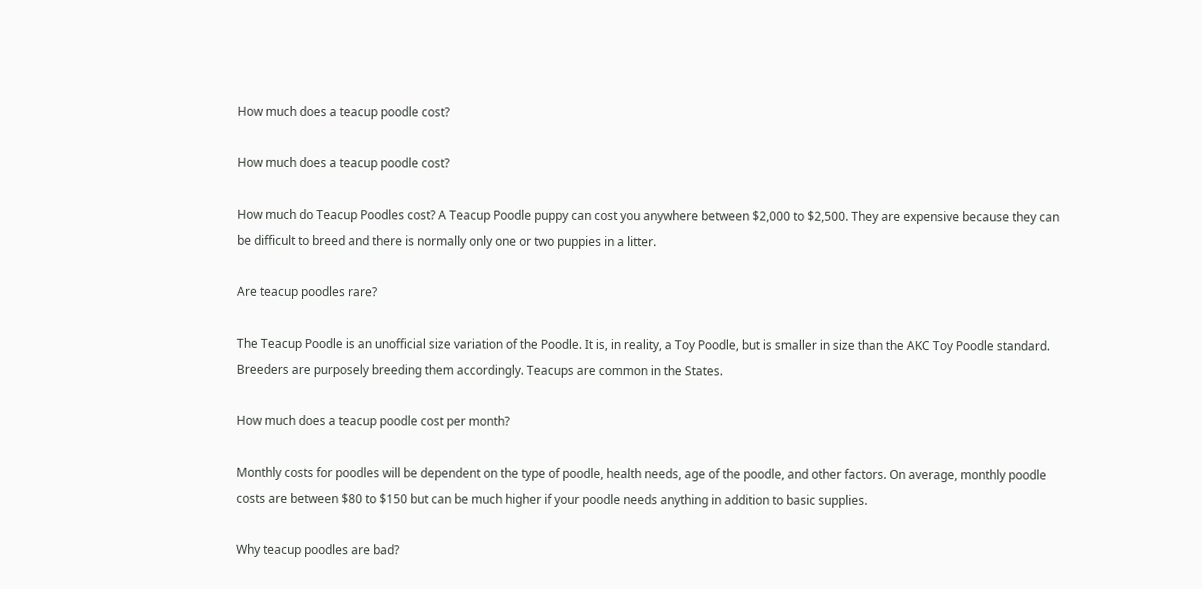How much does a teacup poodle cost?

How much does a teacup poodle cost?

How much do Teacup Poodles cost? A Teacup Poodle puppy can cost you anywhere between $2,000 to $2,500. They are expensive because they can be difficult to breed and there is normally only one or two puppies in a litter.

Are teacup poodles rare?

The Teacup Poodle is an unofficial size variation of the Poodle. It is, in reality, a Toy Poodle, but is smaller in size than the AKC Toy Poodle standard. Breeders are purposely breeding them accordingly. Teacups are common in the States.

How much does a teacup poodle cost per month?

Monthly costs for poodles will be dependent on the type of poodle, health needs, age of the poodle, and other factors. On average, monthly poodle costs are between $80 to $150 but can be much higher if your poodle needs anything in addition to basic supplies.

Why teacup poodles are bad?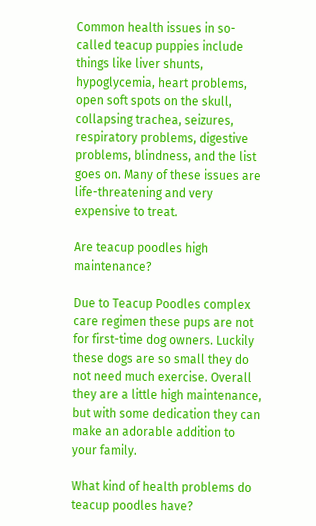Common health issues in so-called teacup puppies include things like liver shunts, hypoglycemia, heart problems, open soft spots on the skull, collapsing trachea, seizures, respiratory problems, digestive problems, blindness, and the list goes on. Many of these issues are life-threatening and very expensive to treat.

Are teacup poodles high maintenance?

Due to Teacup Poodles complex care regimen these pups are not for first-time dog owners. Luckily these dogs are so small they do not need much exercise. Overall they are a little high maintenance, but with some dedication they can make an adorable addition to your family.

What kind of health problems do teacup poodles have?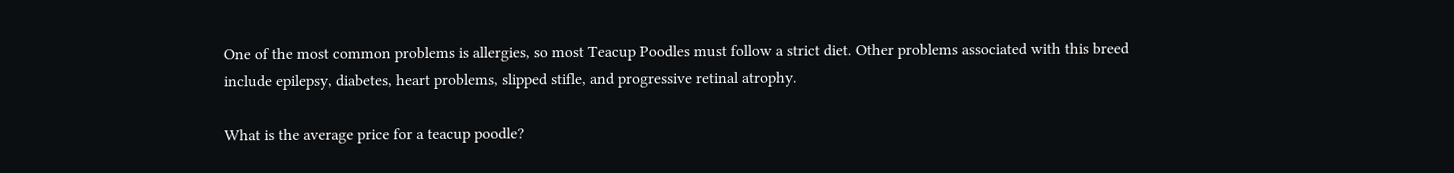One of the most common problems is allergies, so most Teacup Poodles must follow a strict diet. Other problems associated with this breed include epilepsy, diabetes, heart problems, slipped stifle, and progressive retinal atrophy.

What is the average price for a teacup poodle?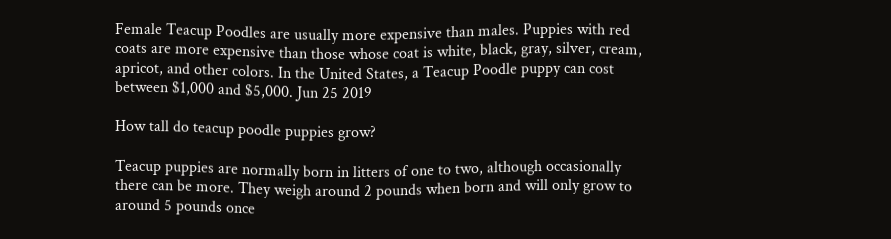Female Teacup Poodles are usually more expensive than males. Puppies with red coats are more expensive than those whose coat is white, black, gray, silver, cream, apricot, and other colors. In the United States, a Teacup Poodle puppy can cost between $1,000 and $5,000. Jun 25 2019

How tall do teacup poodle puppies grow?

Teacup puppies are normally born in litters of one to two, although occasionally there can be more. They weigh around 2 pounds when born and will only grow to around 5 pounds once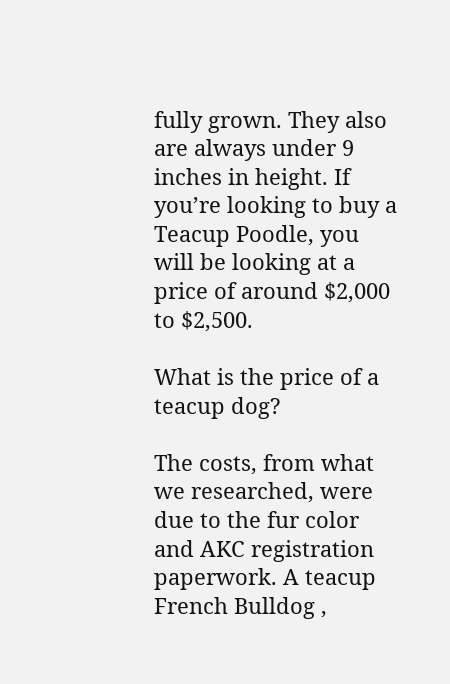fully grown. They also are always under 9 inches in height. If you’re looking to buy a Teacup Poodle, you will be looking at a price of around $2,000 to $2,500.

What is the price of a teacup dog?

The costs, from what we researched, were due to the fur color and AKC registration paperwork. A teacup French Bulldog ,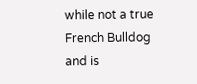while not a true French Bulldog and is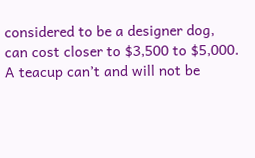considered to be a designer dog, can cost closer to $3,500 to $5,000. A teacup can’t and will not be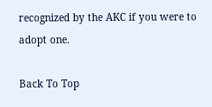recognized by the AKC if you were to adopt one.

Back To Top